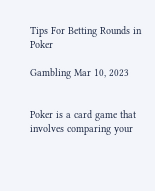Tips For Betting Rounds in Poker

Gambling Mar 10, 2023


Poker is a card game that involves comparing your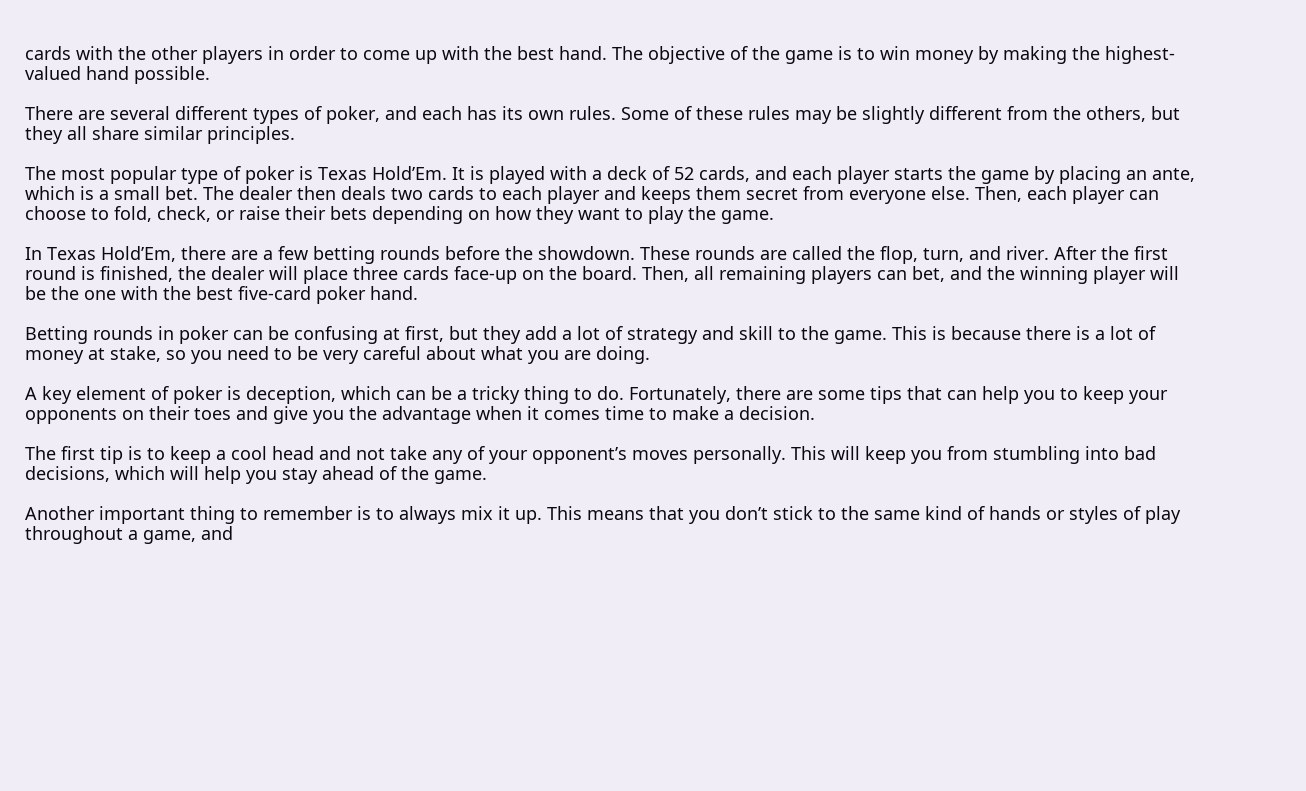cards with the other players in order to come up with the best hand. The objective of the game is to win money by making the highest-valued hand possible.

There are several different types of poker, and each has its own rules. Some of these rules may be slightly different from the others, but they all share similar principles.

The most popular type of poker is Texas Hold’Em. It is played with a deck of 52 cards, and each player starts the game by placing an ante, which is a small bet. The dealer then deals two cards to each player and keeps them secret from everyone else. Then, each player can choose to fold, check, or raise their bets depending on how they want to play the game.

In Texas Hold’Em, there are a few betting rounds before the showdown. These rounds are called the flop, turn, and river. After the first round is finished, the dealer will place three cards face-up on the board. Then, all remaining players can bet, and the winning player will be the one with the best five-card poker hand.

Betting rounds in poker can be confusing at first, but they add a lot of strategy and skill to the game. This is because there is a lot of money at stake, so you need to be very careful about what you are doing.

A key element of poker is deception, which can be a tricky thing to do. Fortunately, there are some tips that can help you to keep your opponents on their toes and give you the advantage when it comes time to make a decision.

The first tip is to keep a cool head and not take any of your opponent’s moves personally. This will keep you from stumbling into bad decisions, which will help you stay ahead of the game.

Another important thing to remember is to always mix it up. This means that you don’t stick to the same kind of hands or styles of play throughout a game, and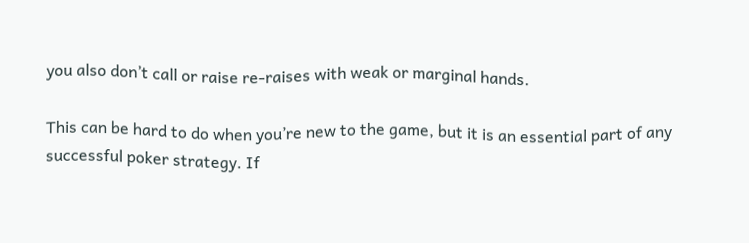you also don’t call or raise re-raises with weak or marginal hands.

This can be hard to do when you’re new to the game, but it is an essential part of any successful poker strategy. If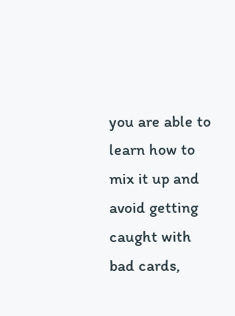you are able to learn how to mix it up and avoid getting caught with bad cards,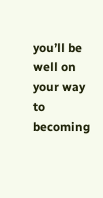you’ll be well on your way to becoming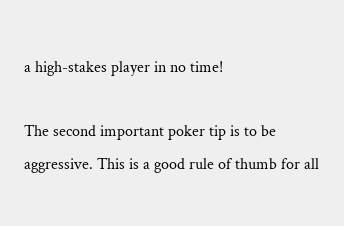a high-stakes player in no time!

The second important poker tip is to be aggressive. This is a good rule of thumb for all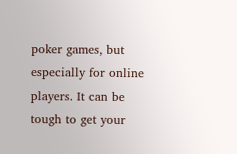poker games, but especially for online players. It can be tough to get your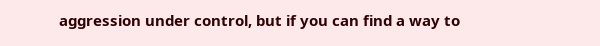aggression under control, but if you can find a way to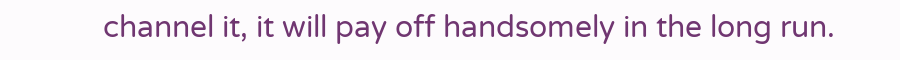channel it, it will pay off handsomely in the long run.